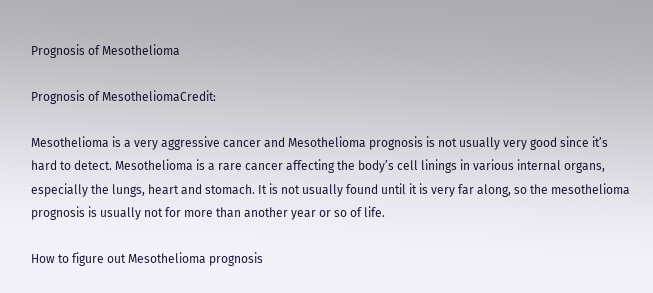Prognosis of Mesothelioma

Prognosis of MesotheliomaCredit:

Mesothelioma is a very aggressive cancer and Mesothelioma prognosis is not usually very good since it’s hard to detect. Mesothelioma is a rare cancer affecting the body’s cell linings in various internal organs, especially the lungs, heart and stomach. It is not usually found until it is very far along, so the mesothelioma prognosis is usually not for more than another year or so of life.

How to figure out Mesothelioma prognosis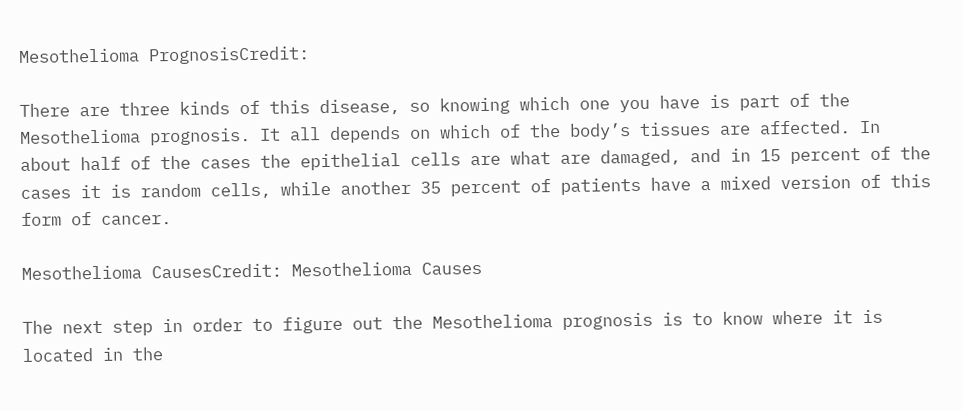Mesothelioma PrognosisCredit:

There are three kinds of this disease, so knowing which one you have is part of the Mesothelioma prognosis. It all depends on which of the body’s tissues are affected. In about half of the cases the epithelial cells are what are damaged, and in 15 percent of the cases it is random cells, while another 35 percent of patients have a mixed version of this form of cancer.

Mesothelioma CausesCredit: Mesothelioma Causes

The next step in order to figure out the Mesothelioma prognosis is to know where it is located in the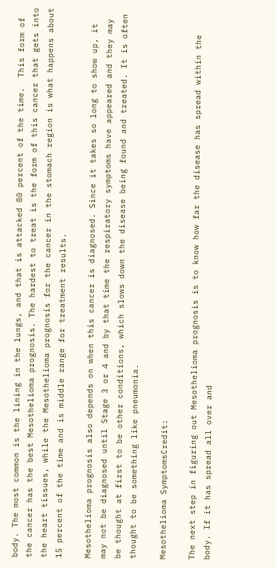body. The most common is the lining in the lungs, and that is attacked 80 percent of the time.  This form of the cancer has the best Mesothelioma prognosis. The hardest to treat is the form of this cancer that gets into the heart tissues, while the Mesothelioma prognosis for the cancer in the stomach region is what happens about 15 percent of the time and is middle range for treatment results.

Mesothelioma prognosis also depends on when this cancer is diagnosed. Since it takes so long to show up, it may not be diagnosed until Stage 3 or 4 and by that time the respiratory symptoms have appeared and they may be thought at first to be other conditions, which slows down the disease being found and treated. It is often thought to be something like pneumonia.

Mesothelioma SymptomsCredit:

The next step in figuring out Mesothelioma prognosis is to know how far the disease has spread within the body. If it has spread all over and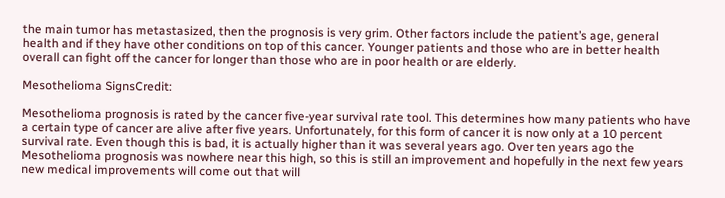the main tumor has metastasized, then the prognosis is very grim. Other factors include the patient’s age, general health and if they have other conditions on top of this cancer. Younger patients and those who are in better health overall can fight off the cancer for longer than those who are in poor health or are elderly.

Mesothelioma SignsCredit:

Mesothelioma prognosis is rated by the cancer five-year survival rate tool. This determines how many patients who have a certain type of cancer are alive after five years. Unfortunately, for this form of cancer it is now only at a 10 percent survival rate. Even though this is bad, it is actually higher than it was several years ago. Over ten years ago the Mesothelioma prognosis was nowhere near this high, so this is still an improvement and hopefully in the next few years new medical improvements will come out that will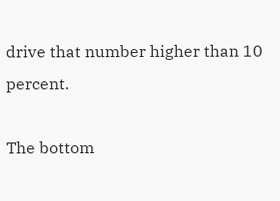drive that number higher than 10 percent.

The bottom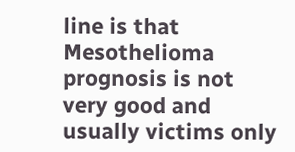line is that Mesothelioma prognosis is not very good and usually victims only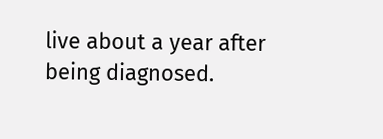live about a year after being diagnosed.